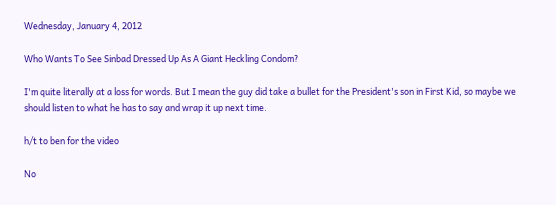Wednesday, January 4, 2012

Who Wants To See Sinbad Dressed Up As A Giant Heckling Condom?

I'm quite literally at a loss for words. But I mean the guy did take a bullet for the President's son in First Kid, so maybe we should listen to what he has to say and wrap it up next time.

h/t to ben for the video

No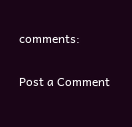comments:

Post a Comment